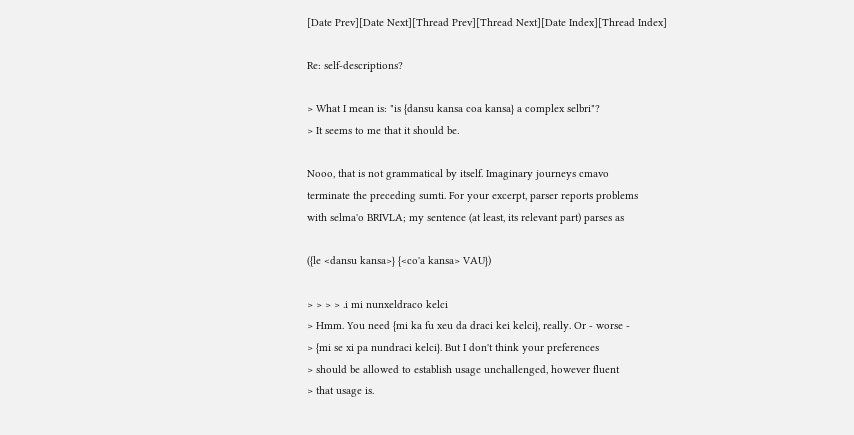[Date Prev][Date Next][Thread Prev][Thread Next][Date Index][Thread Index]

Re: self-descriptions?

> What I mean is: "is {dansu kansa coa kansa} a complex selbri"?
> It seems to me that it should be.

Nooo, that is not grammatical by itself. Imaginary journeys cmavo
terminate the preceding sumti. For your excerpt, parser reports problems
with selma'o BRIVLA; my sentence (at least, its relevant part) parses as

({le <dansu kansa>} {<co'a kansa> VAU})

> > > > .i mi nunxeldraco kelci
> Hmm. You need {mi ka fu xeu da draci kei kelci}, really. Or - worse -
> {mi se xi pa nundraci kelci}. But I don't think your preferences
> should be allowed to establish usage unchallenged, however fluent
> that usage is.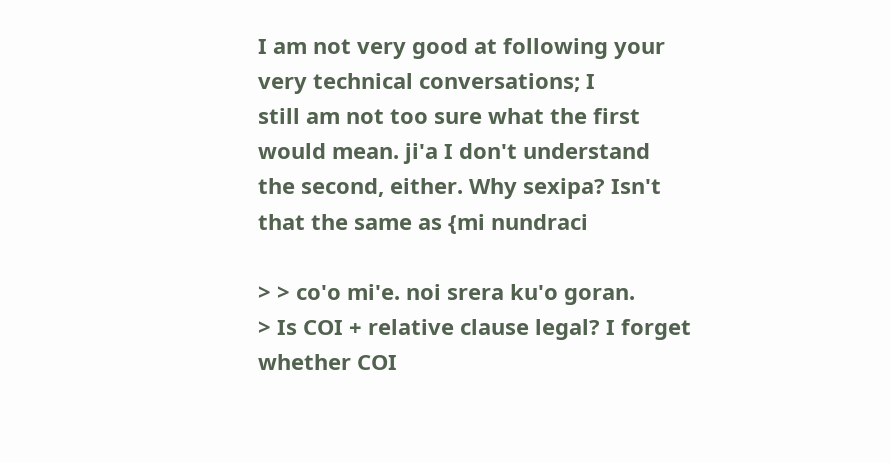I am not very good at following your very technical conversations; I
still am not too sure what the first would mean. ji'a I don't understand
the second, either. Why sexipa? Isn't that the same as {mi nundraci

> > co'o mi'e. noi srera ku'o goran.
> Is COI + relative clause legal? I forget whether COI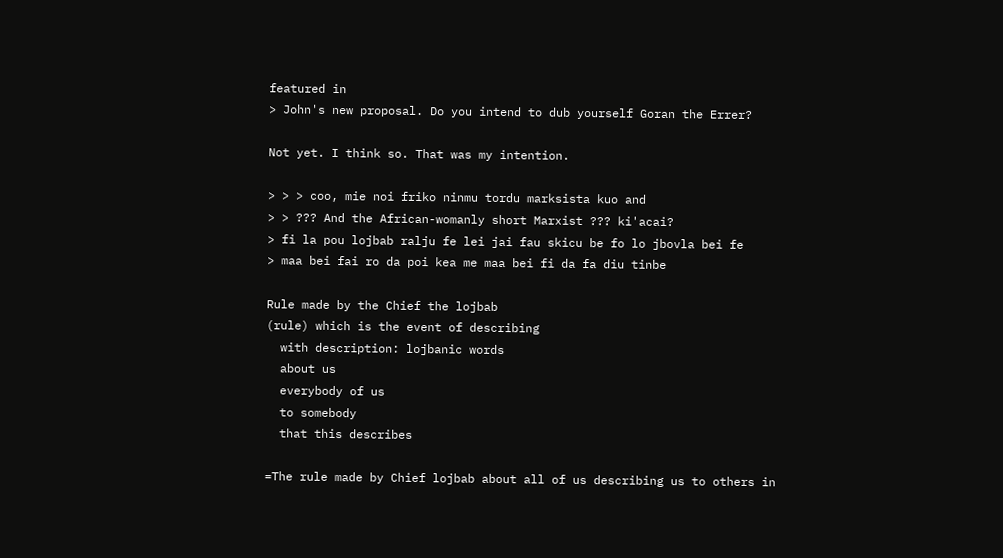featured in
> John's new proposal. Do you intend to dub yourself Goran the Errer?

Not yet. I think so. That was my intention.

> > > coo, mie noi friko ninmu tordu marksista kuo and
> > ??? And the African-womanly short Marxist ??? ki'acai?
> fi la pou lojbab ralju fe lei jai fau skicu be fo lo jbovla bei fe
> maa bei fai ro da poi kea me maa bei fi da fa diu tinbe

Rule made by the Chief the lojbab
(rule) which is the event of describing
  with description: lojbanic words
  about us
  everybody of us
  to somebody
  that this describes

=The rule made by Chief lojbab about all of us describing us to others in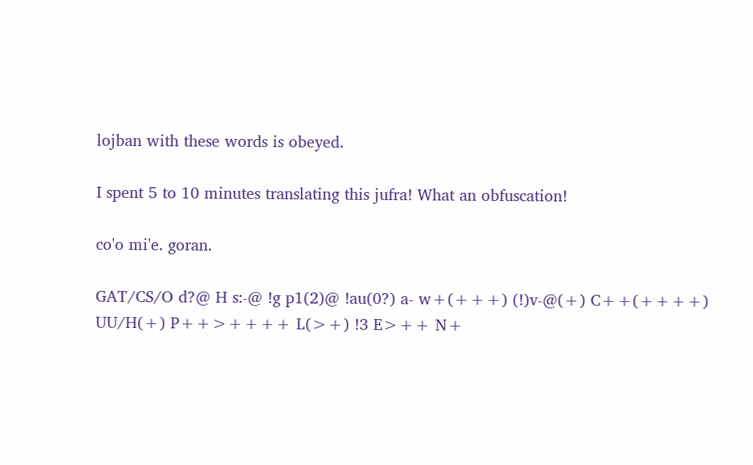lojban with these words is obeyed.

I spent 5 to 10 minutes translating this jufra! What an obfuscation!

co'o mi'e. goran.

GAT/CS/O d?@ H s:-@ !g p1(2)@ !au(0?) a- w+(+++) (!)v-@(+) C++(++++)
UU/H(+) P++>++++ L(>+) !3 E>++ N+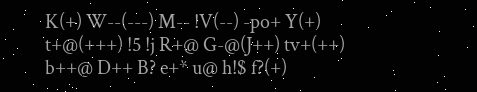K(+) W--(---) M-- !V(--) -po+ Y(+)
t+@(+++) !5 !j R+@ G-@(J++) tv+(++) b++@ D++ B? e+* u@ h!$ f?(+)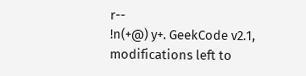r--
!n(+@) y+. GeekCode v2.1, modifications left to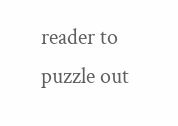reader to puzzle out